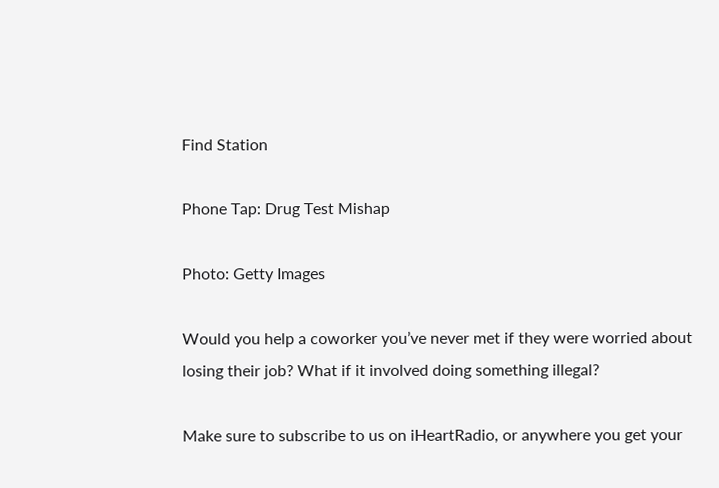Find Station

Phone Tap: Drug Test Mishap

Photo: Getty Images

Would you help a coworker you’ve never met if they were worried about losing their job? What if it involved doing something illegal?

Make sure to subscribe to us on iHeartRadio, or anywhere you get your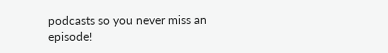podcasts so you never miss an episode!